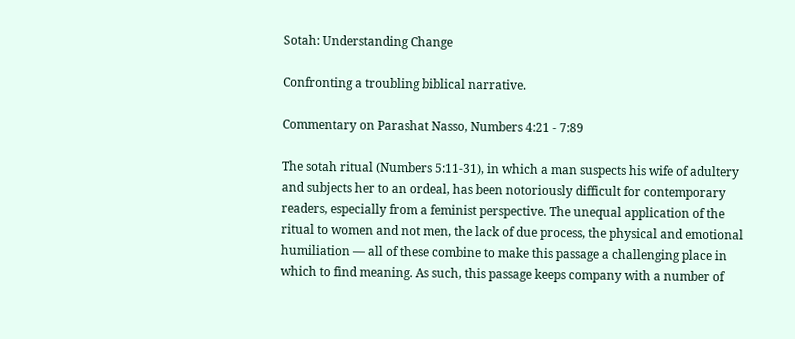Sotah: Understanding Change

Confronting a troubling biblical narrative.

Commentary on Parashat Nasso, Numbers 4:21 - 7:89

The sotah ritual (Numbers 5:11-31), in which a man suspects his wife of adultery and subjects her to an ordeal, has been notoriously difficult for contemporary readers, especially from a feminist perspective. The unequal application of the ritual to women and not men, the lack of due process, the physical and emotional humiliation — all of these combine to make this passage a challenging place in which to find meaning. As such, this passage keeps company with a number of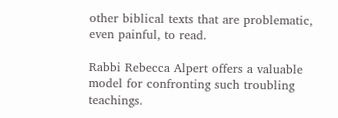other biblical texts that are problematic, even painful, to read.

Rabbi Rebecca Alpert offers a valuable model for confronting such troubling teachings.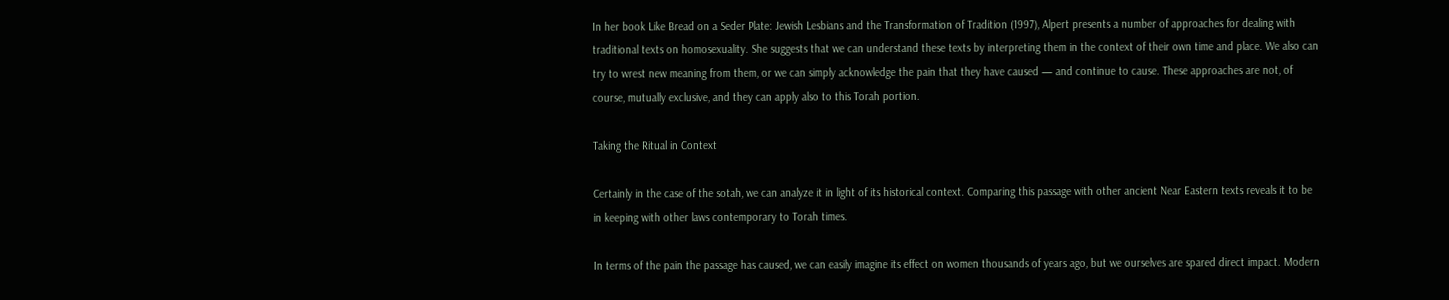In her book Like Bread on a Seder Plate: Jewish Lesbians and the Transformation of Tradition (1997), Alpert presents a number of approaches for dealing with traditional texts on homosexuality. She suggests that we can understand these texts by interpreting them in the context of their own time and place. We also can try to wrest new meaning from them, or we can simply acknowledge the pain that they have caused — and continue to cause. These approaches are not, of course, mutually exclusive, and they can apply also to this Torah portion.

Taking the Ritual in Context

Certainly in the case of the sotah, we can analyze it in light of its historical context. Comparing this passage with other ancient Near Eastern texts reveals it to be in keeping with other laws contemporary to Torah times.

In terms of the pain the passage has caused, we can easily imagine its effect on women thousands of years ago, but we ourselves are spared direct impact. Modern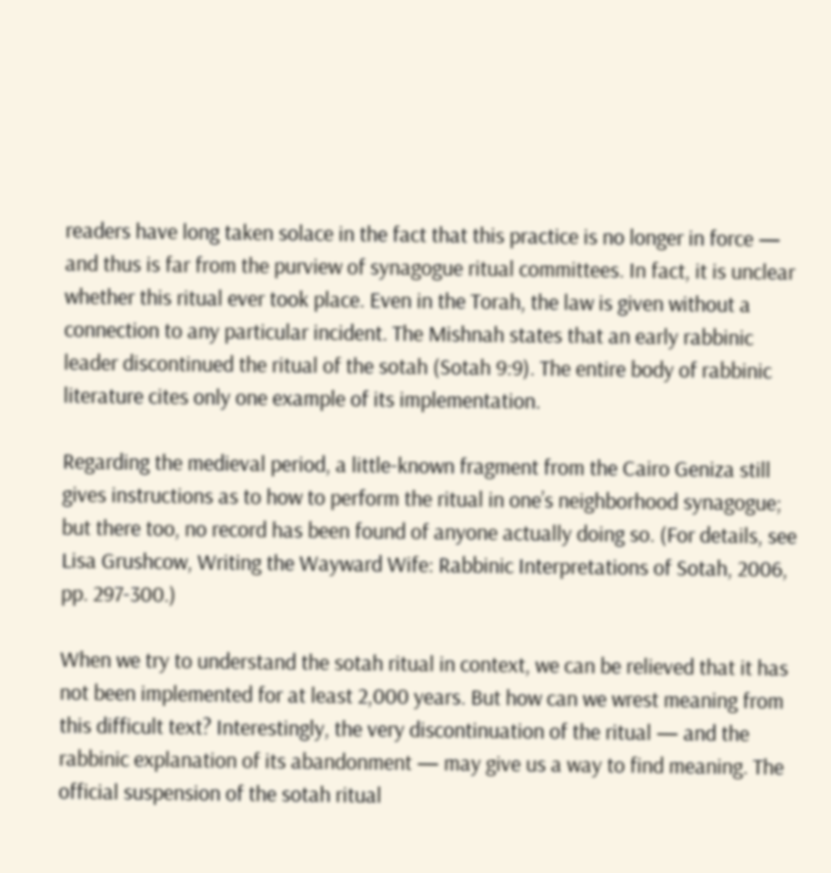readers have long taken solace in the fact that this practice is no longer in force — and thus is far from the purview of synagogue ritual committees. In fact, it is unclear whether this ritual ever took place. Even in the Torah, the law is given without a connection to any particular incident. The Mishnah states that an early rabbinic leader discontinued the ritual of the sotah (Sotah 9:9). The entire body of rabbinic literature cites only one example of its implementation.

Regarding the medieval period, a little-known fragment from the Cairo Geniza still gives instructions as to how to perform the ritual in one’s neighborhood synagogue; but there too, no record has been found of anyone actually doing so. (For details, see Lisa Grushcow, Writing the Wayward Wife: Rabbinic Interpretations of Sotah, 2006, pp. 297-300.)

When we try to understand the sotah ritual in context, we can be relieved that it has not been implemented for at least 2,000 years. But how can we wrest meaning from this difficult text? Interestingly, the very discontinuation of the ritual — and the rabbinic explanation of its abandonment — may give us a way to find meaning. The official suspension of the sotah ritual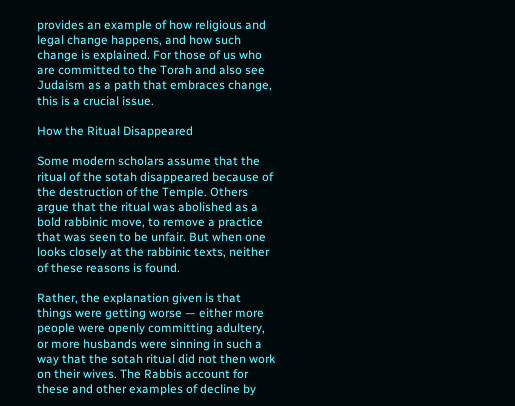provides an example of how religious and legal change happens, and how such change is explained. For those of us who are committed to the Torah and also see Judaism as a path that embraces change, this is a crucial issue.

How the Ritual Disappeared

Some modern scholars assume that the ritual of the sotah disappeared because of the destruction of the Temple. Others argue that the ritual was abolished as a bold rabbinic move, to remove a practice that was seen to be unfair. But when one looks closely at the rabbinic texts, neither of these reasons is found.

Rather, the explanation given is that things were getting worse — either more people were openly committing adultery, or more husbands were sinning in such a way that the sotah ritual did not then work on their wives. The Rabbis account for these and other examples of decline by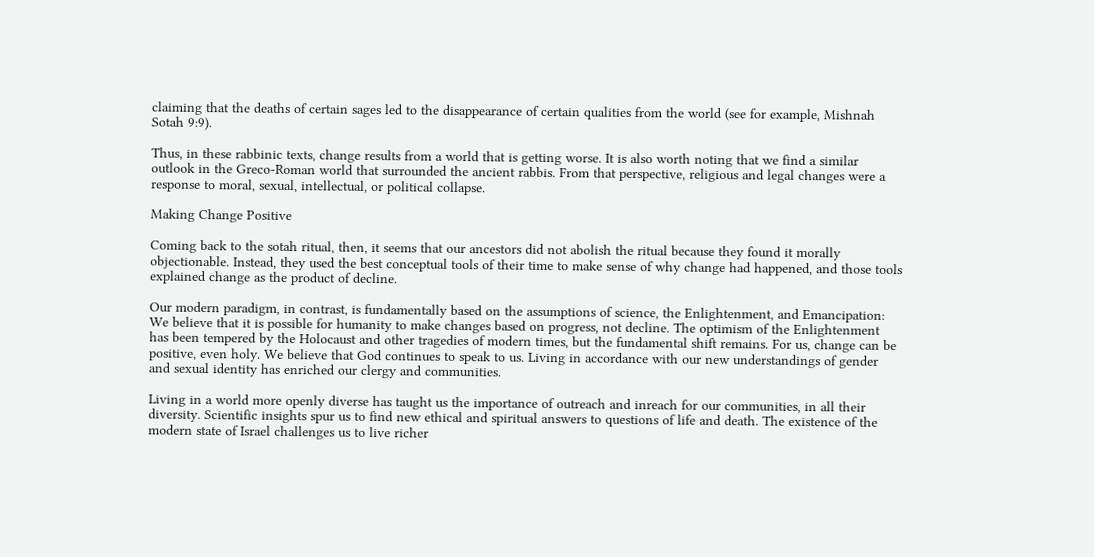claiming that the deaths of certain sages led to the disappearance of certain qualities from the world (see for example, Mishnah Sotah 9:9).

Thus, in these rabbinic texts, change results from a world that is getting worse. It is also worth noting that we find a similar outlook in the Greco-Roman world that surrounded the ancient rabbis. From that perspective, religious and legal changes were a response to moral, sexual, intellectual, or political collapse.

Making Change Positive

Coming back to the sotah ritual, then, it seems that our ancestors did not abolish the ritual because they found it morally objectionable. Instead, they used the best conceptual tools of their time to make sense of why change had happened, and those tools explained change as the product of decline.

Our modern paradigm, in contrast, is fundamentally based on the assumptions of science, the Enlightenment, and Emancipation: We believe that it is possible for humanity to make changes based on progress, not decline. The optimism of the Enlightenment has been tempered by the Holocaust and other tragedies of modern times, but the fundamental shift remains. For us, change can be positive, even holy. We believe that God continues to speak to us. Living in accordance with our new understandings of gender and sexual identity has enriched our clergy and communities.

Living in a world more openly diverse has taught us the importance of outreach and inreach for our communities, in all their diversity. Scientific insights spur us to find new ethical and spiritual answers to questions of life and death. The existence of the modern state of Israel challenges us to live richer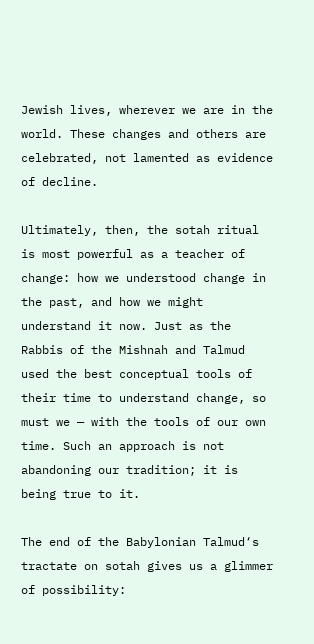Jewish lives, wherever we are in the world. These changes and others are celebrated, not lamented as evidence of decline.

Ultimately, then, the sotah ritual is most powerful as a teacher of change: how we understood change in the past, and how we might understand it now. Just as the Rabbis of the Mishnah and Talmud used the best conceptual tools of their time to understand change, so must we — with the tools of our own time. Such an approach is not abandoning our tradition; it is being true to it.

The end of the Babylonian Talmud‘s tractate on sotah gives us a glimmer of possibility: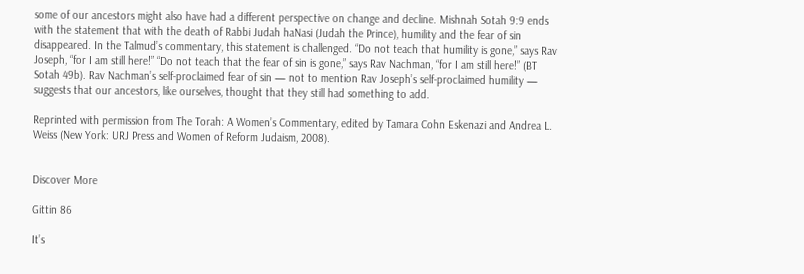some of our ancestors might also have had a different perspective on change and decline. Mishnah Sotah 9:9 ends with the statement that with the death of Rabbi Judah haNasi (Judah the Prince), humility and the fear of sin disappeared. In the Talmud’s commentary, this statement is challenged. “Do not teach that humility is gone,” says Rav Joseph, “for I am still here!” “Do not teach that the fear of sin is gone,” says Rav Nachman, “for I am still here!” (BT Sotah 49b). Rav Nachman’s self-proclaimed fear of sin — not to mention Rav Joseph’s self-proclaimed humility — suggests that our ancestors, like ourselves, thought that they still had something to add.

Reprinted with permission from The Torah: A Women’s Commentary, edited by Tamara Cohn Eskenazi and Andrea L. Weiss (New York: URJ Press and Women of Reform Judaism, 2008).


Discover More

Gittin 86

It’s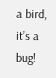a bird, it’s a bug!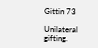Gittin 73

Unilateral gifting.